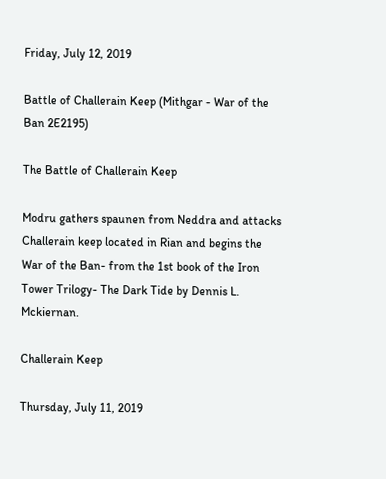Friday, July 12, 2019

Battle of Challerain Keep (Mithgar - War of the Ban 2E2195)

The Battle of Challerain Keep

Modru gathers spaunen from Neddra and attacks Challerain keep located in Rian and begins the War of the Ban- from the 1st book of the Iron Tower Trilogy- The Dark Tide by Dennis L. Mckiernan.

Challerain Keep

Thursday, July 11, 2019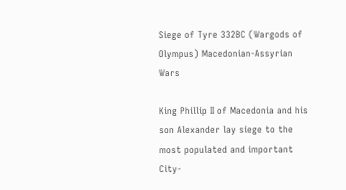Siege of Tyre 332BC (Wargods of Olympus) Macedonian-Assyrian Wars

King Phillip II of Macedonia and his son Alexander lay siege to the most populated and important City-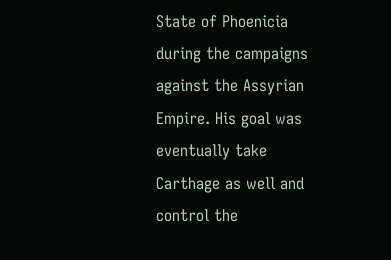State of Phoenicia during the campaigns against the Assyrian Empire. His goal was eventually take Carthage as well and control the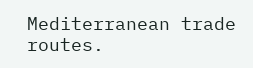Mediterranean trade routes.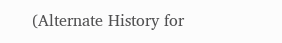(Alternate History for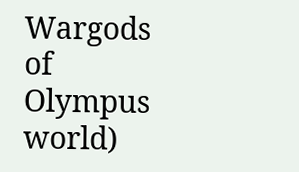Wargods of Olympus world)